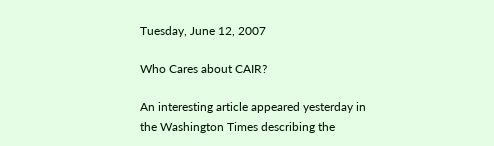Tuesday, June 12, 2007

Who Cares about CAIR?

An interesting article appeared yesterday in the Washington Times describing the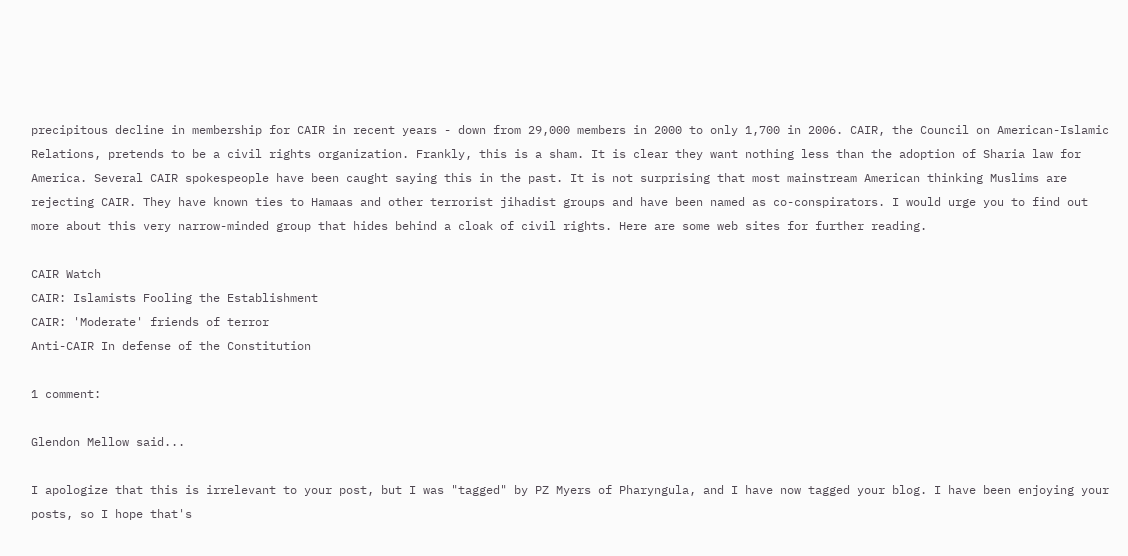precipitous decline in membership for CAIR in recent years - down from 29,000 members in 2000 to only 1,700 in 2006. CAIR, the Council on American-Islamic Relations, pretends to be a civil rights organization. Frankly, this is a sham. It is clear they want nothing less than the adoption of Sharia law for America. Several CAIR spokespeople have been caught saying this in the past. It is not surprising that most mainstream American thinking Muslims are rejecting CAIR. They have known ties to Hamaas and other terrorist jihadist groups and have been named as co-conspirators. I would urge you to find out more about this very narrow-minded group that hides behind a cloak of civil rights. Here are some web sites for further reading.

CAIR Watch
CAIR: Islamists Fooling the Establishment
CAIR: 'Moderate' friends of terror
Anti-CAIR In defense of the Constitution

1 comment:

Glendon Mellow said...

I apologize that this is irrelevant to your post, but I was "tagged" by PZ Myers of Pharyngula, and I have now tagged your blog. I have been enjoying your posts, so I hope that's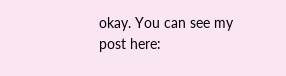okay. You can see my post here: